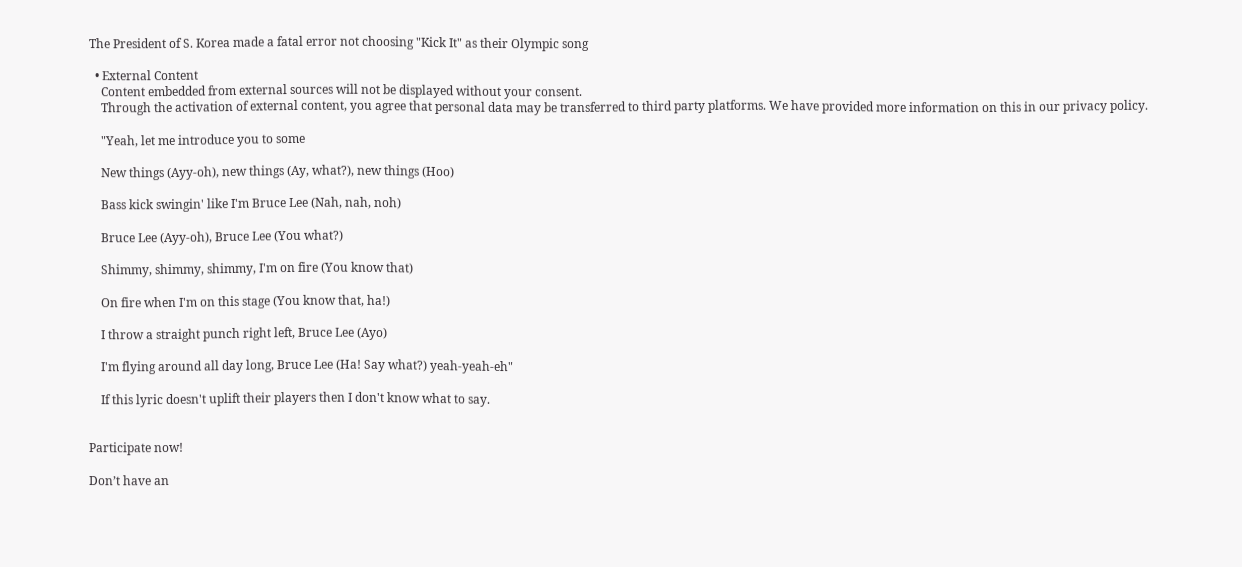The President of S. Korea made a fatal error not choosing "Kick It" as their Olympic song

  • External Content
    Content embedded from external sources will not be displayed without your consent.
    Through the activation of external content, you agree that personal data may be transferred to third party platforms. We have provided more information on this in our privacy policy.

    "Yeah, let me introduce you to some

    New things (Ayy-oh), new things (Ay, what?), new things (Hoo)

    Bass kick swingin' like I'm Bruce Lee (Nah, nah, noh)

    Bruce Lee (Ayy-oh), Bruce Lee (You what?)

    Shimmy, shimmy, shimmy, I'm on fire (You know that)

    On fire when I'm on this stage (You know that, ha!)

    I throw a straight punch right left, Bruce Lee (Ayo)

    I'm flying around all day long, Bruce Lee (Ha! Say what?) yeah-yeah-eh"

    If this lyric doesn't uplift their players then I don't know what to say.


Participate now!

Don’t have an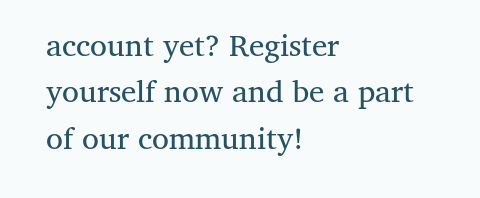account yet? Register yourself now and be a part of our community!